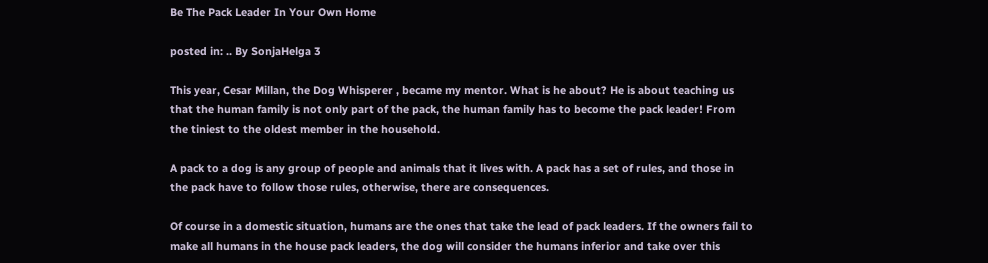Be The Pack Leader In Your Own Home

posted in: .. By SonjaHelga 3

This year, Cesar Millan, the Dog Whisperer , became my mentor. What is he about? He is about teaching us that the human family is not only part of the pack, the human family has to become the pack leader! From the tiniest to the oldest member in the household.

A pack to a dog is any group of people and animals that it lives with. A pack has a set of rules, and those in the pack have to follow those rules, otherwise, there are consequences.

Of course in a domestic situation, humans are the ones that take the lead of pack leaders. If the owners fail to make all humans in the house pack leaders, the dog will consider the humans inferior and take over this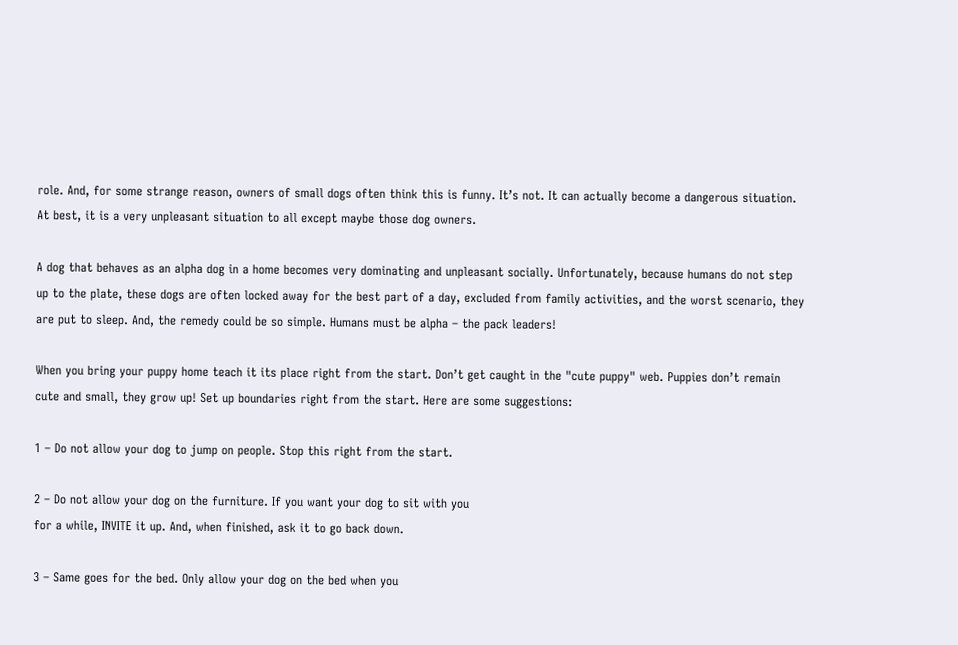role. And, for some strange reason, owners of small dogs often think this is funny. It’s not. It can actually become a dangerous situation. At best, it is a very unpleasant situation to all except maybe those dog owners.

A dog that behaves as an alpha dog in a home becomes very dominating and unpleasant socially. Unfortunately, because humans do not step up to the plate, these dogs are often locked away for the best part of a day, excluded from family activities, and the worst scenario, they are put to sleep. And, the remedy could be so simple. Humans must be alpha – the pack leaders!

When you bring your puppy home teach it its place right from the start. Don’t get caught in the "cute puppy" web. Puppies don’t remain cute and small, they grow up! Set up boundaries right from the start. Here are some suggestions:

1 – Do not allow your dog to jump on people. Stop this right from the start.

2 – Do not allow your dog on the furniture. If you want your dog to sit with you
for a while, INVITE it up. And, when finished, ask it to go back down.

3 – Same goes for the bed. Only allow your dog on the bed when you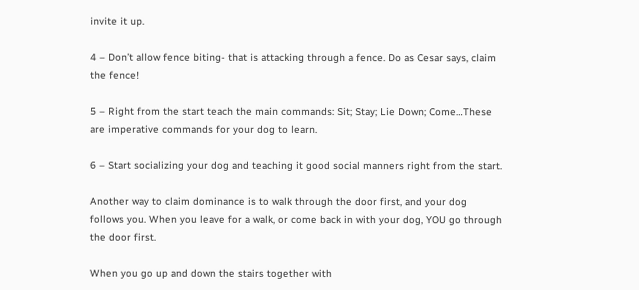invite it up.

4 – Don’t allow fence biting- that is attacking through a fence. Do as Cesar says, claim the fence!

5 – Right from the start teach the main commands: Sit; Stay; Lie Down; Come…These are imperative commands for your dog to learn.

6 – Start socializing your dog and teaching it good social manners right from the start.

Another way to claim dominance is to walk through the door first, and your dog follows you. When you leave for a walk, or come back in with your dog, YOU go through the door first.

When you go up and down the stairs together with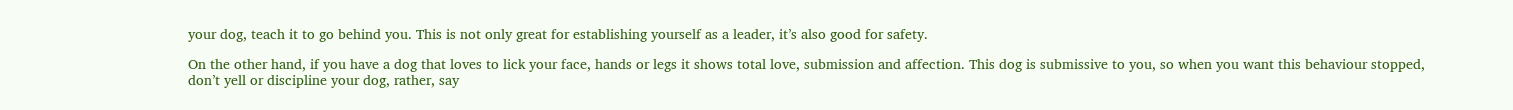your dog, teach it to go behind you. This is not only great for establishing yourself as a leader, it’s also good for safety.

On the other hand, if you have a dog that loves to lick your face, hands or legs it shows total love, submission and affection. This dog is submissive to you, so when you want this behaviour stopped, don’t yell or discipline your dog, rather, say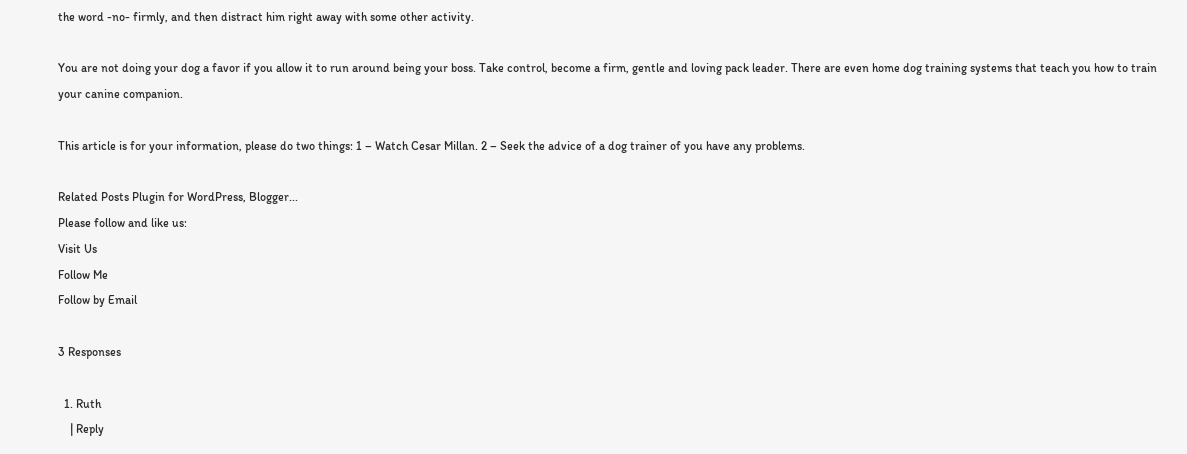the word -no- firmly, and then distract him right away with some other activity.

You are not doing your dog a favor if you allow it to run around being your boss. Take control, become a firm, gentle and loving pack leader. There are even home dog training systems that teach you how to train your canine companion.

This article is for your information, please do two things: 1 – Watch Cesar Millan. 2 – Seek the advice of a dog trainer of you have any problems.

Related Posts Plugin for WordPress, Blogger...
Please follow and like us:
Visit Us
Follow Me
Follow by Email

3 Responses

  1. Ruth
    | Reply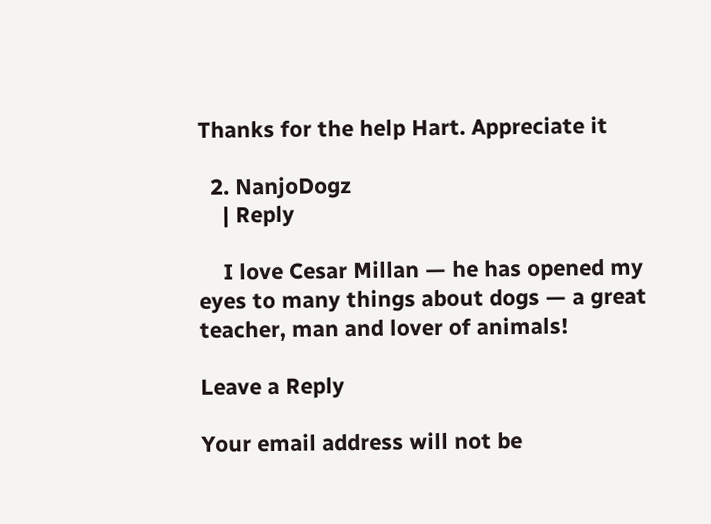Thanks for the help Hart. Appreciate it

  2. NanjoDogz
    | Reply

    I love Cesar Millan — he has opened my eyes to many things about dogs — a great teacher, man and lover of animals!

Leave a Reply

Your email address will not be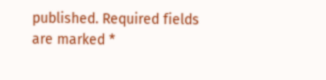published. Required fields are marked *